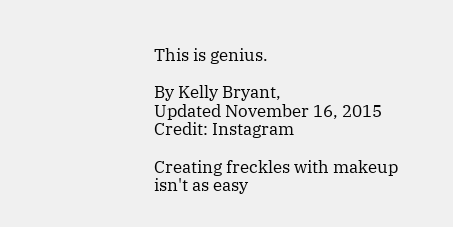This is genius.

By Kelly Bryant,
Updated November 16, 2015
Credit: Instagram

Creating freckles with makeup isn't as easy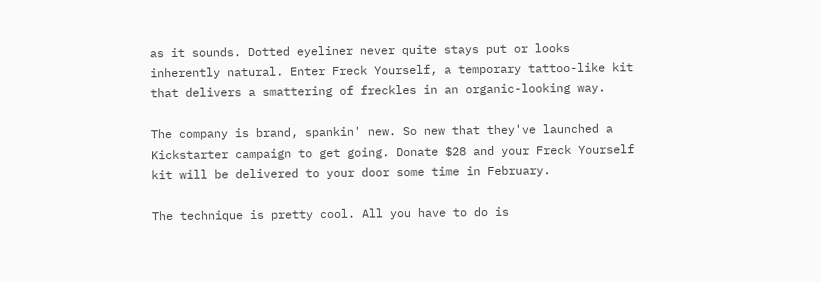as it sounds. Dotted eyeliner never quite stays put or looks inherently natural. Enter Freck Yourself, a temporary tattoo-like kit that delivers a smattering of freckles in an organic-looking way.

The company is brand, spankin' new. So new that they've launched a Kickstarter campaign to get going. Donate $28 and your Freck Yourself kit will be delivered to your door some time in February.

The technique is pretty cool. All you have to do is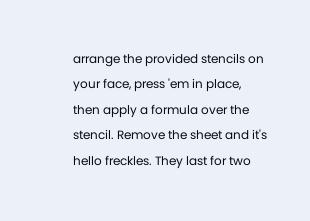arrange the provided stencils on your face, press 'em in place, then apply a formula over the stencil. Remove the sheet and it's hello freckles. They last for two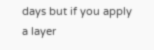days but if you apply a layer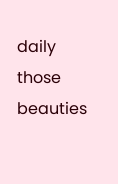daily those beauties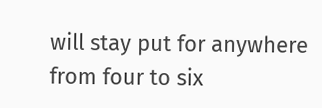will stay put for anywhere from four to six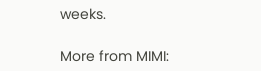weeks.

More from MIMI: